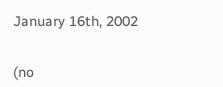January 16th, 2002


(no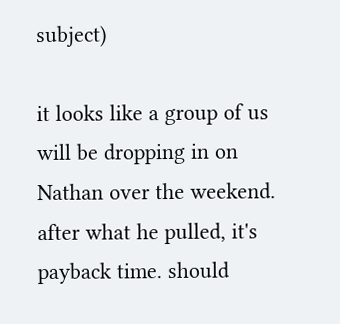subject)

it looks like a group of us will be dropping in on Nathan over the weekend. after what he pulled, it's payback time. should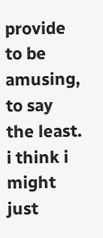provide to be amusing, to say the least. i think i might just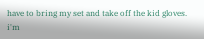have to bring my set and take off the kid gloves. i'm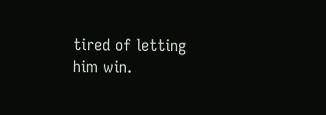tired of letting him win.